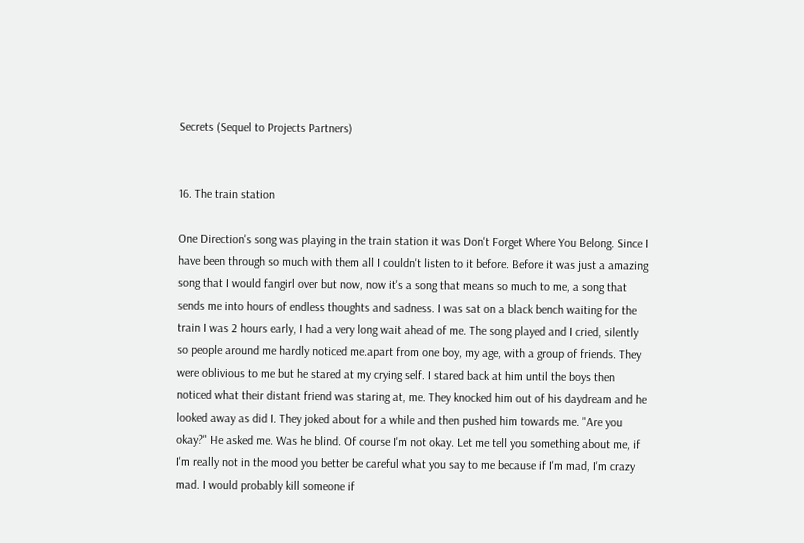Secrets (Sequel to Projects Partners)


16. The train station

One Direction's song was playing in the train station it was Don't Forget Where You Belong. Since I have been through so much with them all I couldn't listen to it before. Before it was just a amazing song that I would fangirl over but now, now it's a song that means so much to me, a song that sends me into hours of endless thoughts and sadness. I was sat on a black bench waiting for the train I was 2 hours early, I had a very long wait ahead of me. The song played and I cried, silently so people around me hardly noticed me.apart from one boy, my age, with a group of friends. They were oblivious to me but he stared at my crying self. I stared back at him until the boys then noticed what their distant friend was staring at, me. They knocked him out of his daydream and he looked away as did I. They joked about for a while and then pushed him towards me. "Are you okay?" He asked me. Was he blind. Of course I'm not okay. Let me tell you something about me, if I'm really not in the mood you better be careful what you say to me because if I'm mad, I'm crazy mad. I would probably kill someone if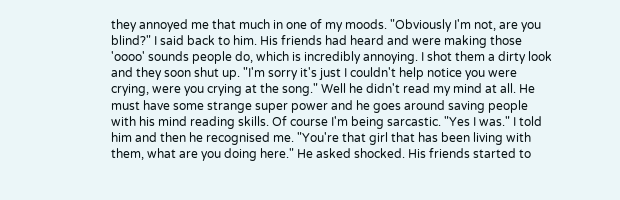they annoyed me that much in one of my moods. "Obviously I'm not, are you blind?" I said back to him. His friends had heard and were making those 'oooo' sounds people do, which is incredibly annoying. I shot them a dirty look and they soon shut up. "I'm sorry it's just I couldn't help notice you were crying, were you crying at the song." Well he didn't read my mind at all. He must have some strange super power and he goes around saving people with his mind reading skills. Of course I'm being sarcastic. "Yes I was." I told him and then he recognised me. "You're that girl that has been living with them, what are you doing here." He asked shocked. His friends started to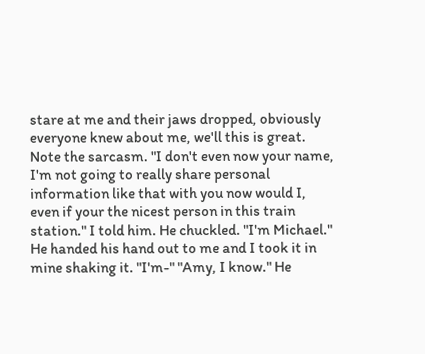stare at me and their jaws dropped, obviously everyone knew about me, we'll this is great. Note the sarcasm. "I don't even now your name, I'm not going to really share personal information like that with you now would I, even if your the nicest person in this train station." I told him. He chuckled. "I'm Michael." He handed his hand out to me and I took it in mine shaking it. "I'm-" "Amy, I know." He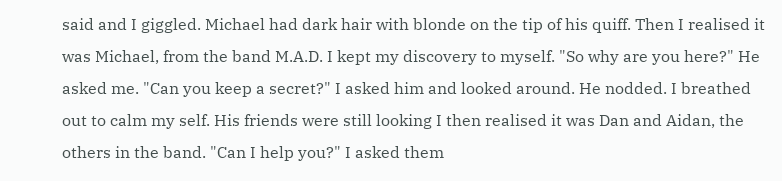said and I giggled. Michael had dark hair with blonde on the tip of his quiff. Then I realised it was Michael, from the band M.A.D. I kept my discovery to myself. "So why are you here?" He asked me. "Can you keep a secret?" I asked him and looked around. He nodded. I breathed out to calm my self. His friends were still looking I then realised it was Dan and Aidan, the others in the band. "Can I help you?" I asked them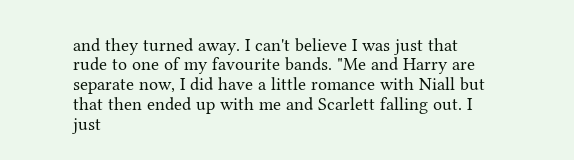and they turned away. I can't believe I was just that rude to one of my favourite bands. "Me and Harry are separate now, I did have a little romance with Niall but that then ended up with me and Scarlett falling out. I just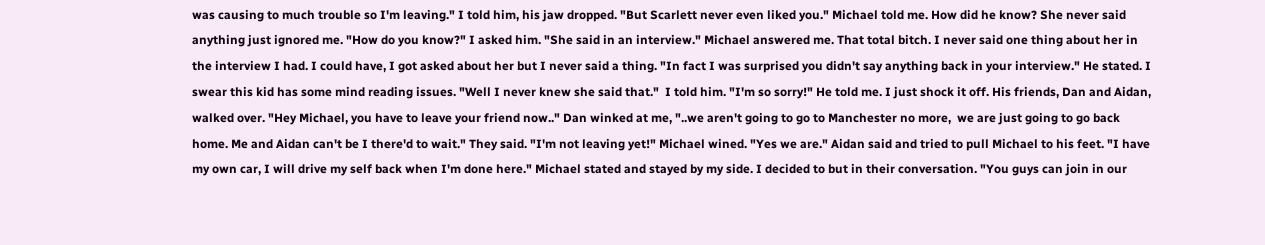was causing to much trouble so I'm leaving." I told him, his jaw dropped. "But Scarlett never even liked you." Michael told me. How did he know? She never said anything just ignored me. "How do you know?" I asked him. "She said in an interview." Michael answered me. That total bitch. I never said one thing about her in the interview I had. I could have, I got asked about her but I never said a thing. "In fact I was surprised you didn't say anything back in your interview." He stated. I swear this kid has some mind reading issues. "Well I never knew she said that."  I told him. "I'm so sorry!" He told me. I just shock it off. His friends, Dan and Aidan, walked over. "Hey Michael, you have to leave your friend now.." Dan winked at me, "..we aren't going to go to Manchester no more,  we are just going to go back home. Me and Aidan can't be I there'd to wait." They said. "I'm not leaving yet!" Michael wined. "Yes we are." Aidan said and tried to pull Michael to his feet. "I have my own car, I will drive my self back when I'm done here." Michael stated and stayed by my side. I decided to but in their conversation. "You guys can join in our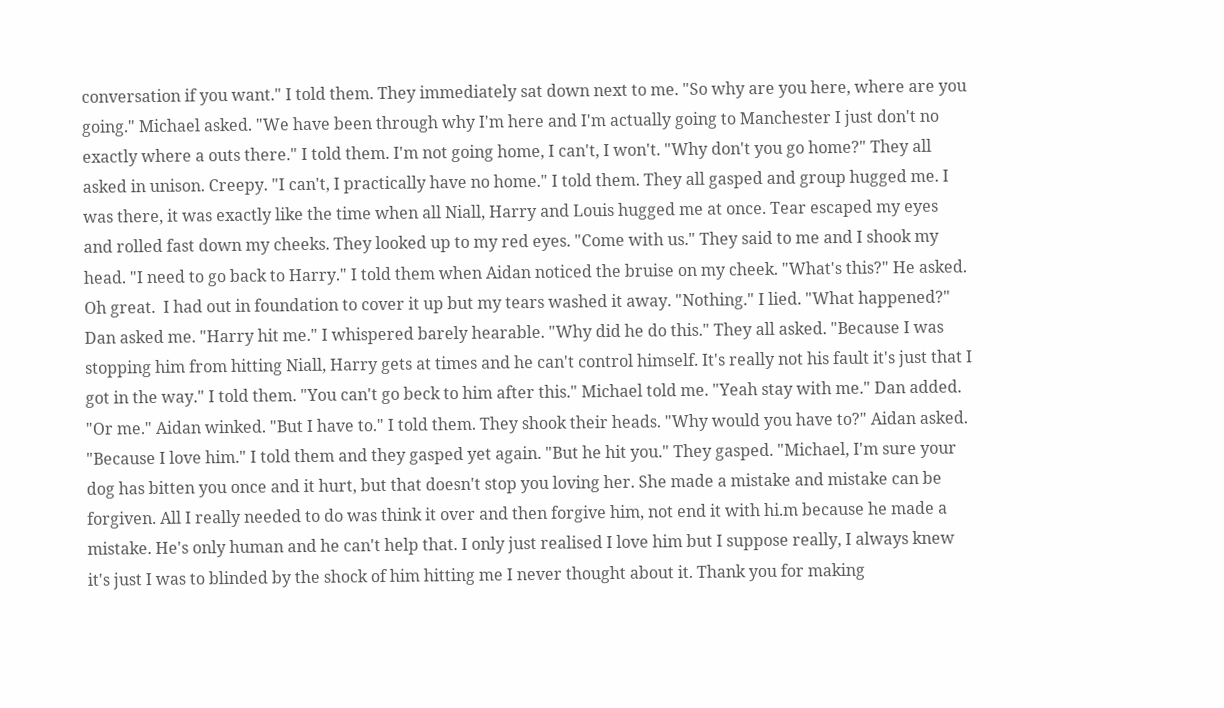conversation if you want." I told them. They immediately sat down next to me. "So why are you here, where are you going." Michael asked. "We have been through why I'm here and I'm actually going to Manchester I just don't no exactly where a outs there." I told them. I'm not going home, I can't, I won't. "Why don't you go home?" They all asked in unison. Creepy. "I can't, I practically have no home." I told them. They all gasped and group hugged me. I was there, it was exactly like the time when all Niall, Harry and Louis hugged me at once. Tear escaped my eyes and rolled fast down my cheeks. They looked up to my red eyes. "Come with us." They said to me and I shook my head. "I need to go back to Harry." I told them when Aidan noticed the bruise on my cheek. "What's this?" He asked. Oh great.  I had out in foundation to cover it up but my tears washed it away. "Nothing." I lied. "What happened?" Dan asked me. "Harry hit me." I whispered barely hearable. "Why did he do this." They all asked. "Because I was stopping him from hitting Niall, Harry gets at times and he can't control himself. It's really not his fault it's just that I got in the way." I told them. "You can't go beck to him after this." Michael told me. "Yeah stay with me." Dan added. "Or me." Aidan winked. "But I have to." I told them. They shook their heads. "Why would you have to?" Aidan asked. "Because I love him." I told them and they gasped yet again. "But he hit you." They gasped. "Michael, I'm sure your dog has bitten you once and it hurt, but that doesn't stop you loving her. She made a mistake and mistake can be forgiven. All I really needed to do was think it over and then forgive him, not end it with hi.m because he made a mistake. He's only human and he can't help that. I only just realised I love him but I suppose really, I always knew it's just I was to blinded by the shock of him hitting me I never thought about it. Thank you for making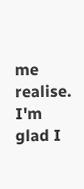me realise. I'm glad I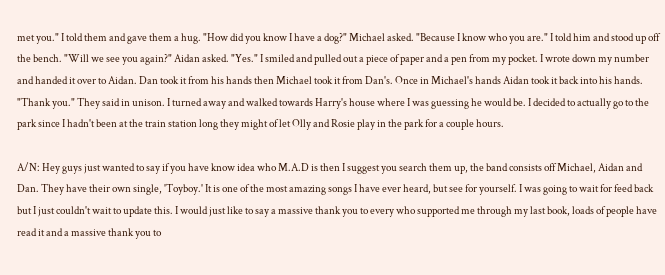met you." I told them and gave them a hug. "How did you know I have a dog?" Michael asked. "Because I know who you are." I told him and stood up off the bench. "Will we see you again?" Aidan asked. "Yes." I smiled and pulled out a piece of paper and a pen from my pocket. I wrote down my number and handed it over to Aidan. Dan took it from his hands then Michael took it from Dan's. Once in Michael's hands Aidan took it back into his hands. "Thank you." They said in unison. I turned away and walked towards Harry's house where I was guessing he would be. I decided to actually go to the park since I hadn't been at the train station long they might of let Olly and Rosie play in the park for a couple hours.

A/N: Hey guys just wanted to say if you have know idea who M.A.D is then I suggest you search them up, the band consists off Michael, Aidan and Dan. They have their own single, 'Toyboy.' It is one of the most amazing songs I have ever heard, but see for yourself. I was going to wait for feed back but I just couldn't wait to update this. I would just like to say a massive thank you to every who supported me through my last book, loads of people have read it and a massive thank you to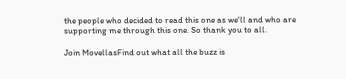the people who decided to read this one as we'll and who are supporting me through this one. So thank you to all.

Join MovellasFind out what all the buzz is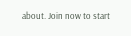about. Join now to start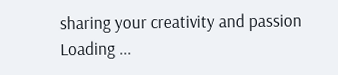sharing your creativity and passion
Loading ...